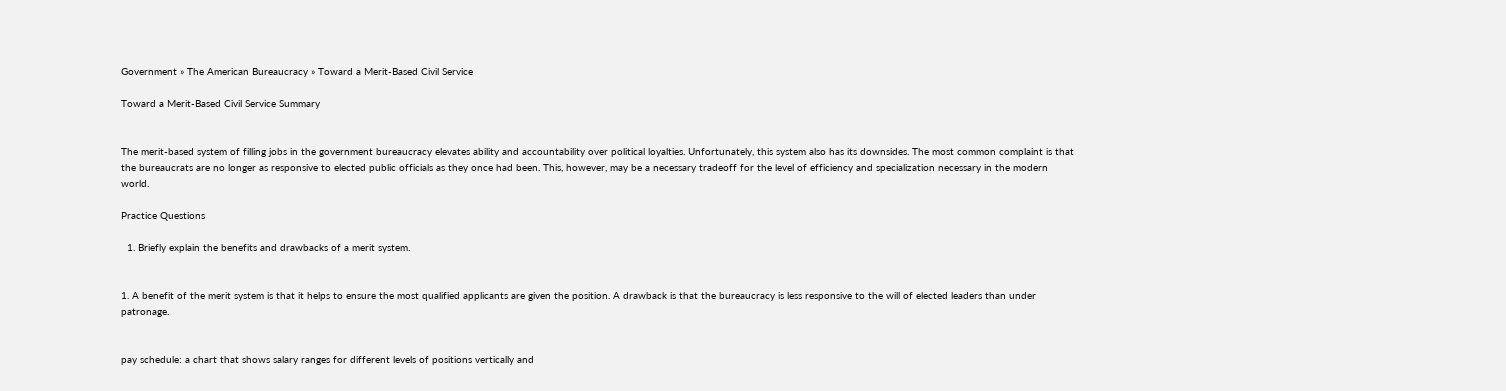Government » The American Bureaucracy » Toward a Merit-Based Civil Service

Toward a Merit-Based Civil Service Summary


The merit-based system of filling jobs in the government bureaucracy elevates ability and accountability over political loyalties. Unfortunately, this system also has its downsides. The most common complaint is that the bureaucrats are no longer as responsive to elected public officials as they once had been. This, however, may be a necessary tradeoff for the level of efficiency and specialization necessary in the modern world.

Practice Questions

  1. Briefly explain the benefits and drawbacks of a merit system.


1. A benefit of the merit system is that it helps to ensure the most qualified applicants are given the position. A drawback is that the bureaucracy is less responsive to the will of elected leaders than under patronage.


pay schedule: a chart that shows salary ranges for different levels of positions vertically and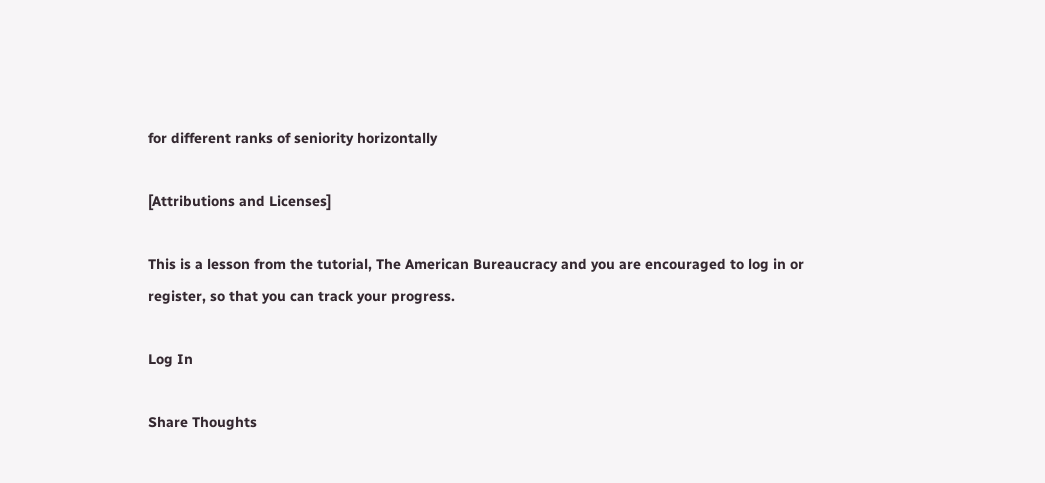for different ranks of seniority horizontally

[Attributions and Licenses]

This is a lesson from the tutorial, The American Bureaucracy and you are encouraged to log in or register, so that you can track your progress.

Log In

Share Thoughts